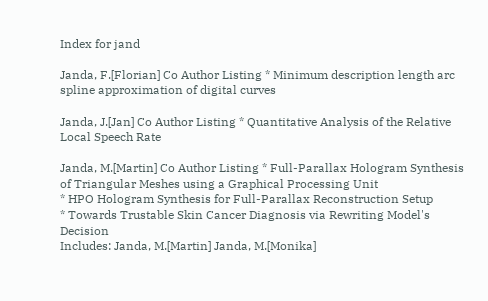Index for jand

Janda, F.[Florian] Co Author Listing * Minimum description length arc spline approximation of digital curves

Janda, J.[Jan] Co Author Listing * Quantitative Analysis of the Relative Local Speech Rate

Janda, M.[Martin] Co Author Listing * Full-Parallax Hologram Synthesis of Triangular Meshes using a Graphical Processing Unit
* HPO Hologram Synthesis for Full-Parallax Reconstruction Setup
* Towards Trustable Skin Cancer Diagnosis via Rewriting Model's Decision
Includes: Janda, M.[Martin] Janda, M.[Monika]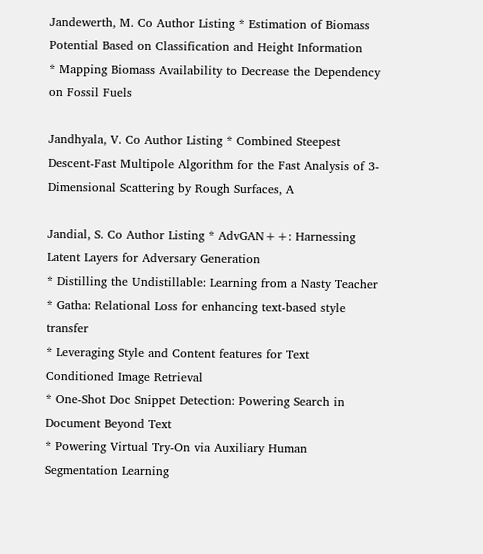Jandewerth, M. Co Author Listing * Estimation of Biomass Potential Based on Classification and Height Information
* Mapping Biomass Availability to Decrease the Dependency on Fossil Fuels

Jandhyala, V. Co Author Listing * Combined Steepest Descent-Fast Multipole Algorithm for the Fast Analysis of 3-Dimensional Scattering by Rough Surfaces, A

Jandial, S. Co Author Listing * AdvGAN++: Harnessing Latent Layers for Adversary Generation
* Distilling the Undistillable: Learning from a Nasty Teacher
* Gatha: Relational Loss for enhancing text-based style transfer
* Leveraging Style and Content features for Text Conditioned Image Retrieval
* One-Shot Doc Snippet Detection: Powering Search in Document Beyond Text
* Powering Virtual Try-On via Auxiliary Human Segmentation Learning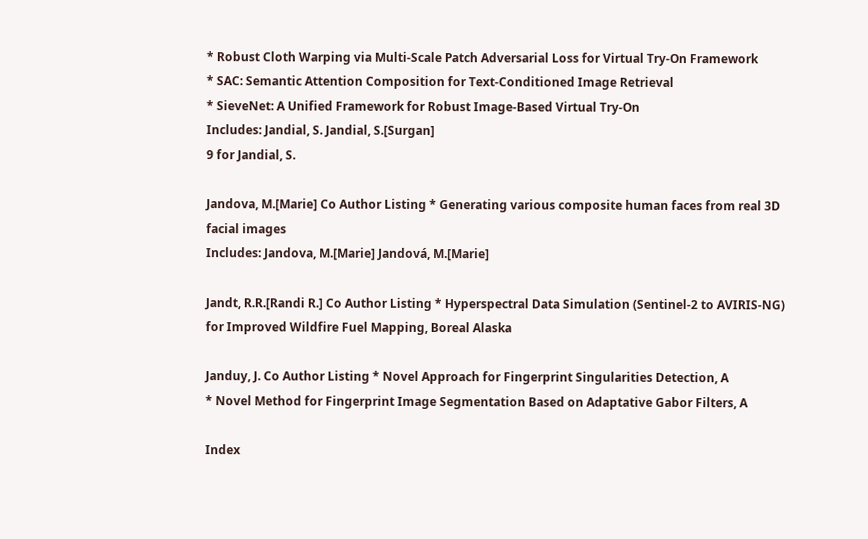* Robust Cloth Warping via Multi-Scale Patch Adversarial Loss for Virtual Try-On Framework
* SAC: Semantic Attention Composition for Text-Conditioned Image Retrieval
* SieveNet: A Unified Framework for Robust Image-Based Virtual Try-On
Includes: Jandial, S. Jandial, S.[Surgan]
9 for Jandial, S.

Jandova, M.[Marie] Co Author Listing * Generating various composite human faces from real 3D facial images
Includes: Jandova, M.[Marie] Jandová, M.[Marie]

Jandt, R.R.[Randi R.] Co Author Listing * Hyperspectral Data Simulation (Sentinel-2 to AVIRIS-NG) for Improved Wildfire Fuel Mapping, Boreal Alaska

Janduy, J. Co Author Listing * Novel Approach for Fingerprint Singularities Detection, A
* Novel Method for Fingerprint Image Segmentation Based on Adaptative Gabor Filters, A

Index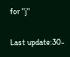for "j"

Last update:30-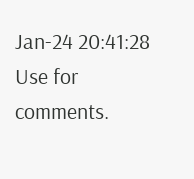Jan-24 20:41:28
Use for comments.